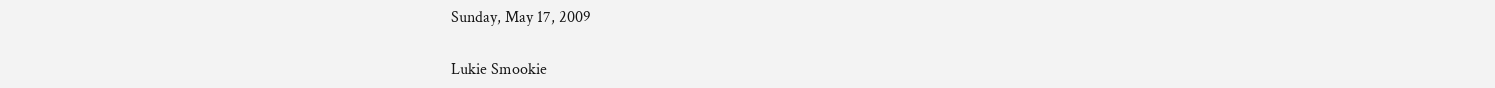Sunday, May 17, 2009

Lukie Smookie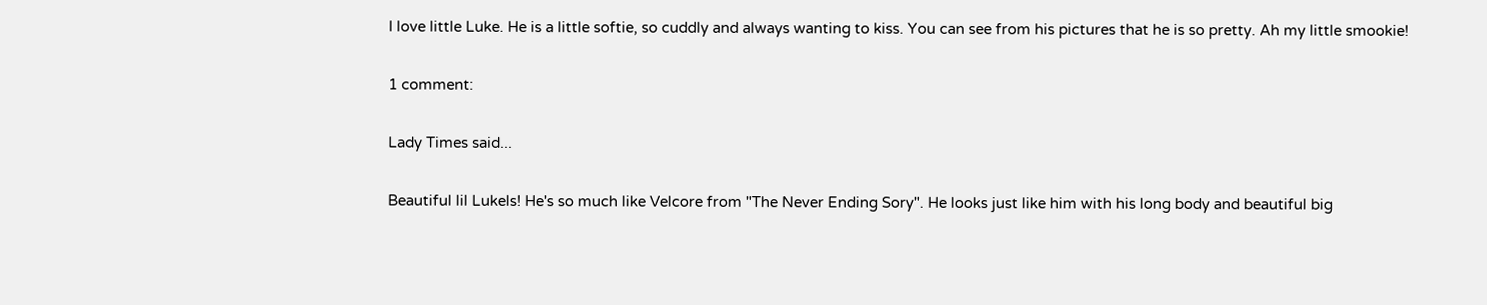I love little Luke. He is a little softie, so cuddly and always wanting to kiss. You can see from his pictures that he is so pretty. Ah my little smookie!

1 comment:

Lady Times said...

Beautiful lil Lukels! He's so much like Velcore from "The Never Ending Sory". He looks just like him with his long body and beautiful big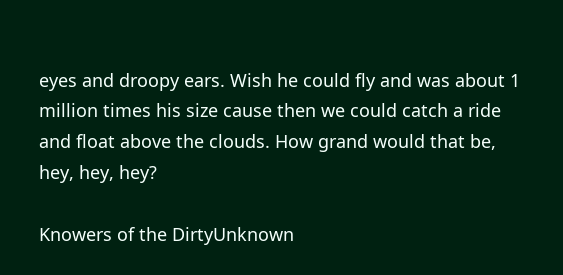eyes and droopy ears. Wish he could fly and was about 1 million times his size cause then we could catch a ride and float above the clouds. How grand would that be, hey, hey, hey?

Knowers of the DirtyUnknown